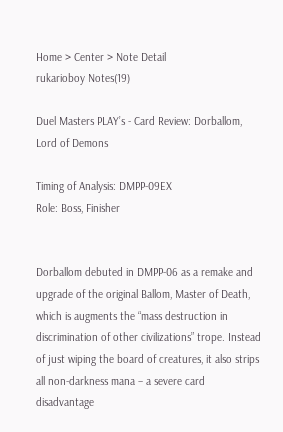Home > Center > Note Detail
rukarioboy Notes(19)

Duel Masters PLAY’s - Card Review: Dorballom, Lord of Demons

Timing of Analysis: DMPP-09EX
Role: Boss, Finisher


Dorballom debuted in DMPP-06 as a remake and upgrade of the original Ballom, Master of Death, which is augments the “mass destruction in discrimination of other civilizations” trope. Instead of just wiping the board of creatures, it also strips all non-darkness mana – a severe card disadvantage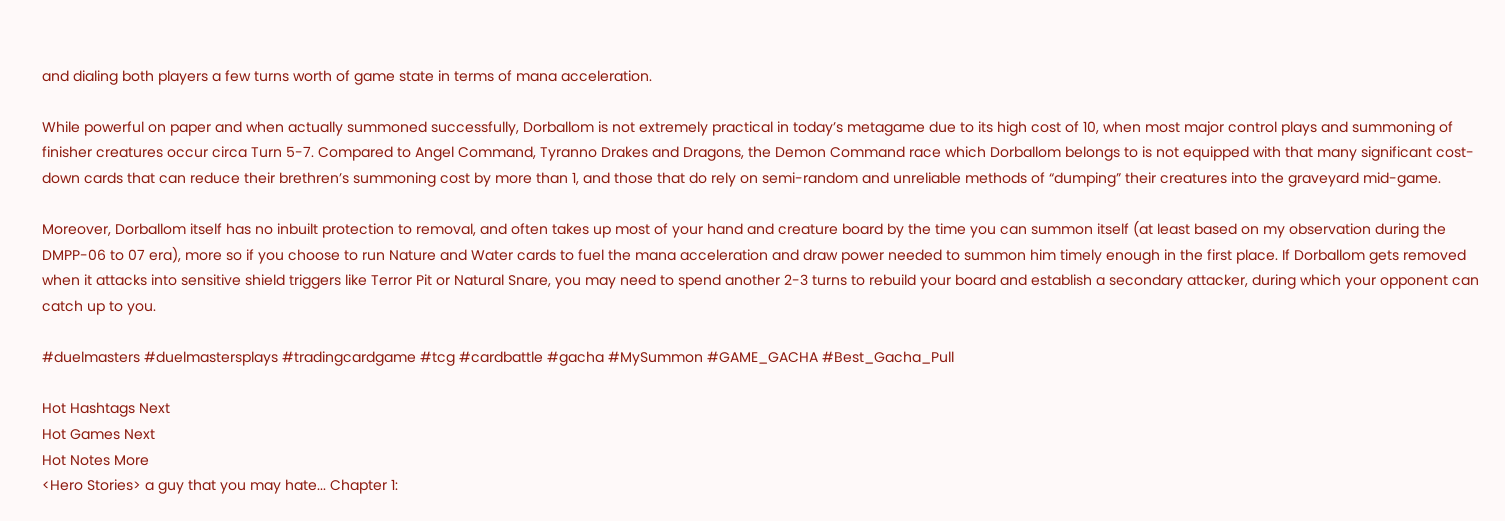and dialing both players a few turns worth of game state in terms of mana acceleration.

While powerful on paper and when actually summoned successfully, Dorballom is not extremely practical in today’s metagame due to its high cost of 10, when most major control plays and summoning of finisher creatures occur circa Turn 5-7. Compared to Angel Command, Tyranno Drakes and Dragons, the Demon Command race which Dorballom belongs to is not equipped with that many significant cost-down cards that can reduce their brethren’s summoning cost by more than 1, and those that do rely on semi-random and unreliable methods of “dumping” their creatures into the graveyard mid-game.

Moreover, Dorballom itself has no inbuilt protection to removal, and often takes up most of your hand and creature board by the time you can summon itself (at least based on my observation during the DMPP-06 to 07 era), more so if you choose to run Nature and Water cards to fuel the mana acceleration and draw power needed to summon him timely enough in the first place. If Dorballom gets removed when it attacks into sensitive shield triggers like Terror Pit or Natural Snare, you may need to spend another 2-3 turns to rebuild your board and establish a secondary attacker, during which your opponent can catch up to you.

#duelmasters #duelmastersplays #tradingcardgame #tcg #cardbattle #gacha #MySummon #GAME_GACHA #Best_Gacha_Pull

Hot Hashtags Next
Hot Games Next
Hot Notes More
<Hero Stories> a guy that you may hate... Chapter 1: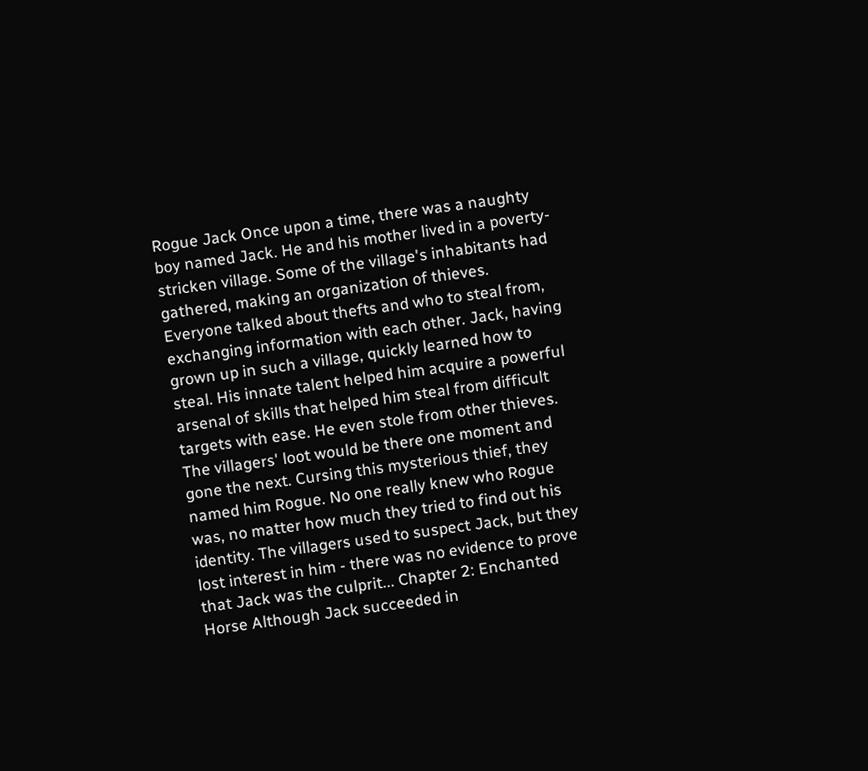Rogue Jack Once upon a time, there was a naughty boy named Jack. He and his mother lived in a poverty-stricken village. Some of the village's inhabitants had gathered, making an organization of thieves. Everyone talked about thefts and who to steal from, exchanging information with each other. Jack, having grown up in such a village, quickly learned how to steal. His innate talent helped him acquire a powerful arsenal of skills that helped him steal from difficult targets with ease. He even stole from other thieves. The villagers' loot would be there one moment and gone the next. Cursing this mysterious thief, they named him Rogue. No one really knew who Rogue was, no matter how much they tried to find out his identity. The villagers used to suspect Jack, but they lost interest in him - there was no evidence to prove that Jack was the culprit... Chapter 2: Enchanted Horse Although Jack succeeded in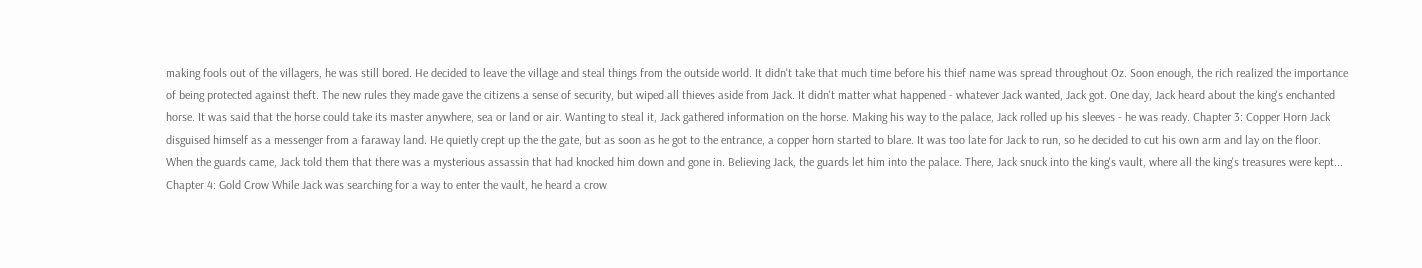making fools out of the villagers, he was still bored. He decided to leave the village and steal things from the outside world. It didn't take that much time before his thief name was spread throughout Oz. Soon enough, the rich realized the importance of being protected against theft. The new rules they made gave the citizens a sense of security, but wiped all thieves aside from Jack. It didn't matter what happened - whatever Jack wanted, Jack got. One day, Jack heard about the king's enchanted horse. It was said that the horse could take its master anywhere, sea or land or air. Wanting to steal it, Jack gathered information on the horse. Making his way to the palace, Jack rolled up his sleeves - he was ready. Chapter 3: Copper Horn Jack disguised himself as a messenger from a faraway land. He quietly crept up the the gate, but as soon as he got to the entrance, a copper horn started to blare. It was too late for Jack to run, so he decided to cut his own arm and lay on the floor. When the guards came, Jack told them that there was a mysterious assassin that had knocked him down and gone in. Believing Jack, the guards let him into the palace. There, Jack snuck into the king's vault, where all the king's treasures were kept... Chapter 4: Gold Crow While Jack was searching for a way to enter the vault, he heard a crow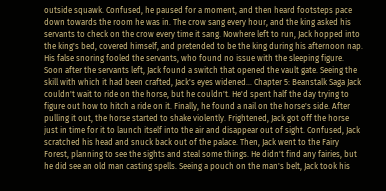outside squawk. Confused, he paused for a moment, and then heard footsteps pace down towards the room he was in. The crow sang every hour, and the king asked his servants to check on the crow every time it sang. Nowhere left to run, Jack hopped into the king's bed, covered himself, and pretended to be the king during his afternoon nap. His false snoring fooled the servants, who found no issue with the sleeping figure. Soon after the servants left, Jack found a switch that opened the vault gate. Seeing the skill with which it had been crafted, Jack's eyes widened... Chapter 5: Beanstalk Saga Jack couldn't wait to ride on the horse, but he couldn't. He'd spent half the day trying to figure out how to hitch a ride on it. Finally, he found a nail on the horse's side. After pulling it out, the horse started to shake violently. Frightened, Jack got off the horse just in time for it to launch itself into the air and disappear out of sight. Confused, Jack scratched his head and snuck back out of the palace. Then, Jack went to the Fairy Forest, planning to see the sights and steal some things. He didn't find any fairies, but he did see an old man casting spells. Seeing a pouch on the man's belt, Jack took his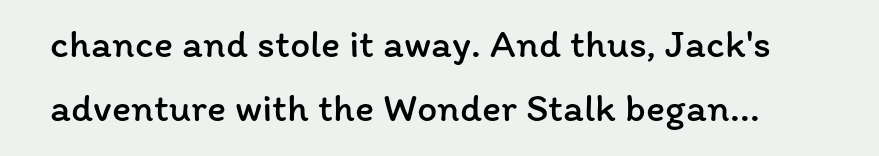chance and stole it away. And thus, Jack's adventure with the Wonder Stalk began...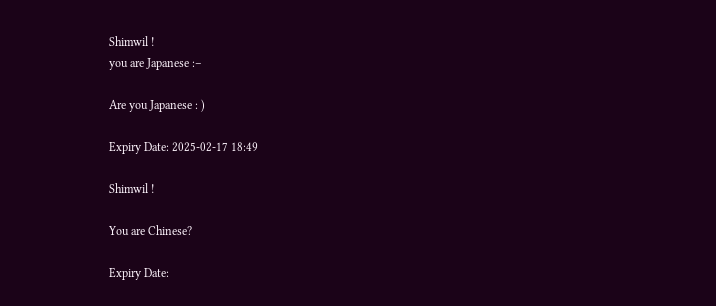Shimwil !
you are Japanese :–

Are you Japanese : )

Expiry Date: 2025-02-17 18:49

Shimwil !

You are Chinese?

Expiry Date: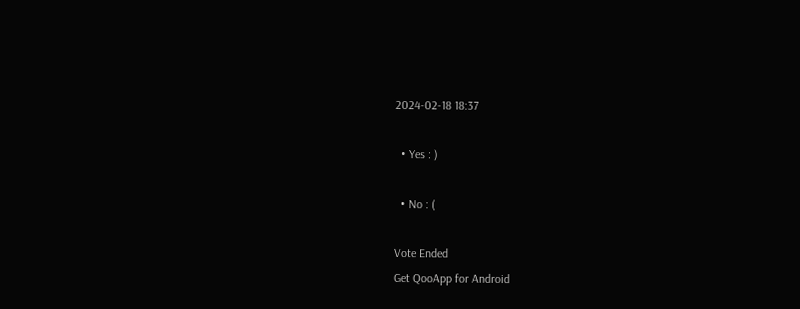2024-02-18 18:37

  • Yes : )

  • No : (

Vote Ended
Get QooApp for Android